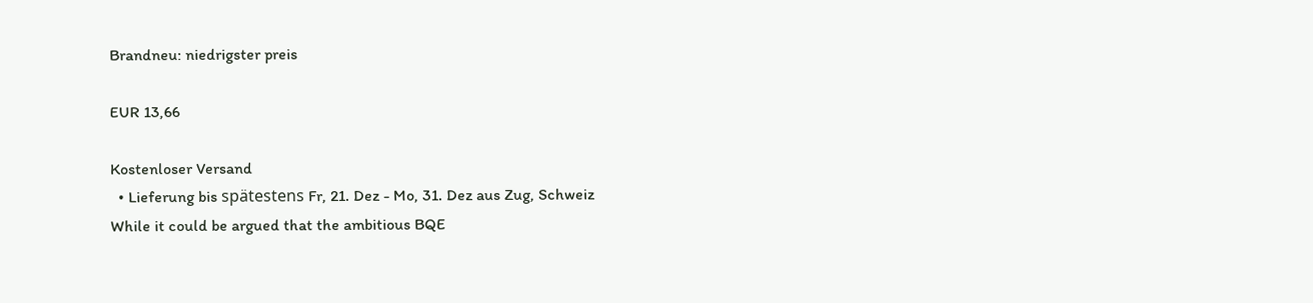Brandneu: niedrigster preis

EUR 13,66

Kostenloser Versand
  • Lieferung bis spätestens Fr, 21. Dez - Mo, 31. Dez aus Zug, Schweiz
While it could be argued that the ambitious BQE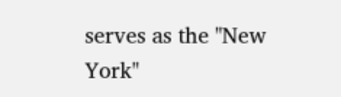serves as the "New York"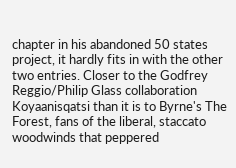chapter in his abandoned 50 states project, it hardly fits in with the other two entries. Closer to the Godfrey Reggio/Philip Glass collaboration Koyaanisqatsi than it is to Byrne's The Forest, fans of the liberal, staccato woodwinds that peppered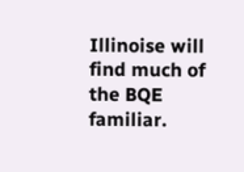Illinoise will find much of the BQE familiar.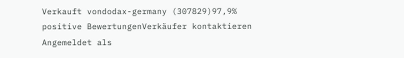Verkauft vondodax-germany (307829)97,9% positive BewertungenVerkäufer kontaktieren
Angemeldet als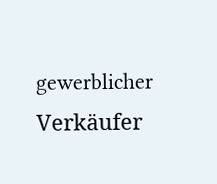gewerblicher Verkäufer